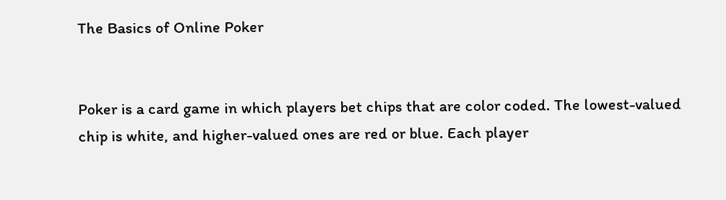The Basics of Online Poker


Poker is a card game in which players bet chips that are color coded. The lowest-valued chip is white, and higher-valued ones are red or blue. Each player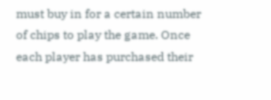must buy in for a certain number of chips to play the game. Once each player has purchased their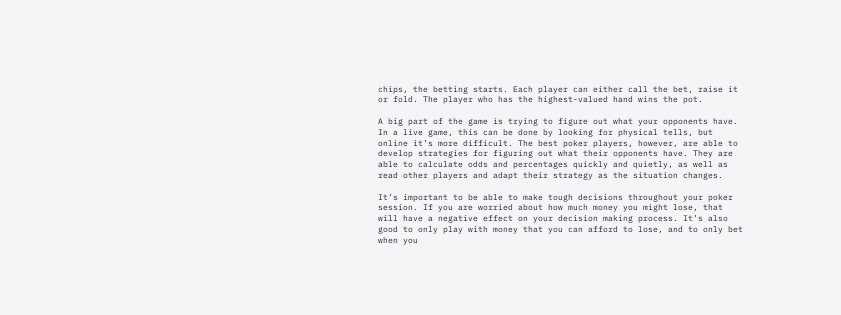chips, the betting starts. Each player can either call the bet, raise it or fold. The player who has the highest-valued hand wins the pot.

A big part of the game is trying to figure out what your opponents have. In a live game, this can be done by looking for physical tells, but online it’s more difficult. The best poker players, however, are able to develop strategies for figuring out what their opponents have. They are able to calculate odds and percentages quickly and quietly, as well as read other players and adapt their strategy as the situation changes.

It’s important to be able to make tough decisions throughout your poker session. If you are worried about how much money you might lose, that will have a negative effect on your decision making process. It’s also good to only play with money that you can afford to lose, and to only bet when you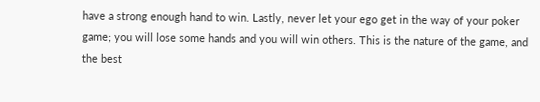have a strong enough hand to win. Lastly, never let your ego get in the way of your poker game; you will lose some hands and you will win others. This is the nature of the game, and the best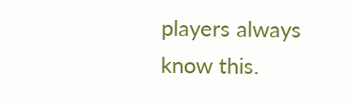players always know this.